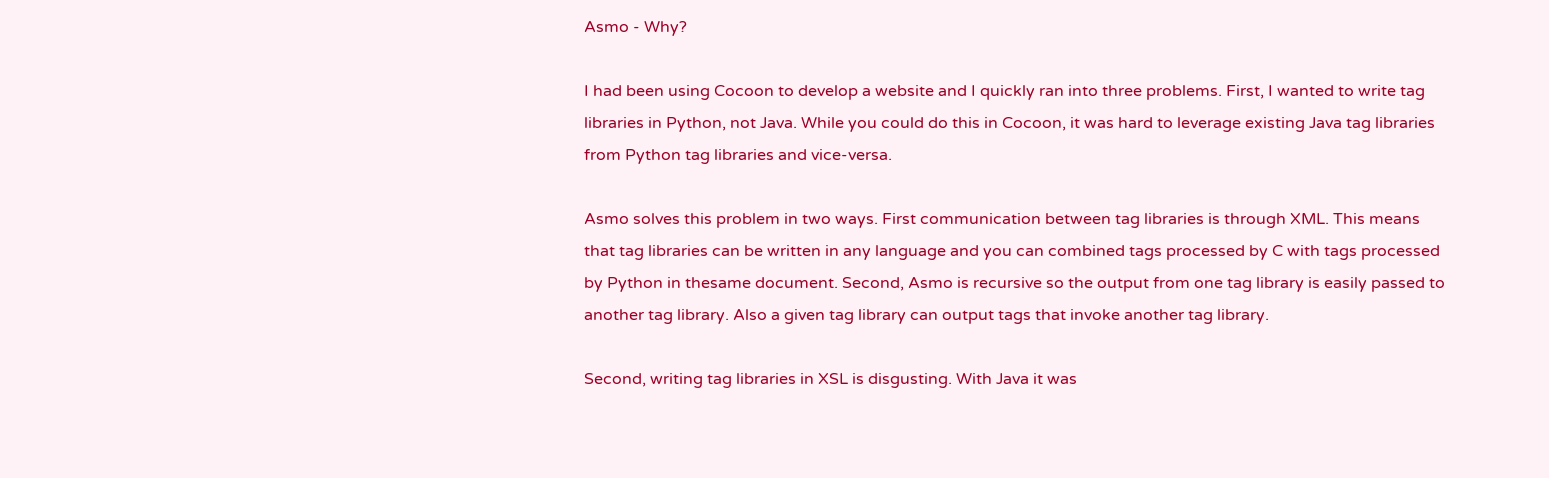Asmo - Why?

I had been using Cocoon to develop a website and I quickly ran into three problems. First, I wanted to write tag libraries in Python, not Java. While you could do this in Cocoon, it was hard to leverage existing Java tag libraries from Python tag libraries and vice-versa.

Asmo solves this problem in two ways. First communication between tag libraries is through XML. This means that tag libraries can be written in any language and you can combined tags processed by C with tags processed by Python in thesame document. Second, Asmo is recursive so the output from one tag library is easily passed to another tag library. Also a given tag library can output tags that invoke another tag library.

Second, writing tag libraries in XSL is disgusting. With Java it was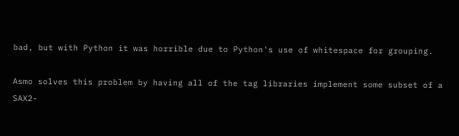bad, but with Python it was horrible due to Python's use of whitespace for grouping.

Asmo solves this problem by having all of the tag libraries implement some subset of a SAX2-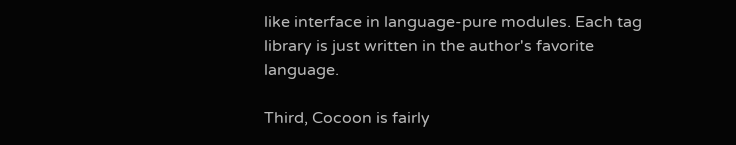like interface in language-pure modules. Each tag library is just written in the author's favorite language.

Third, Cocoon is fairly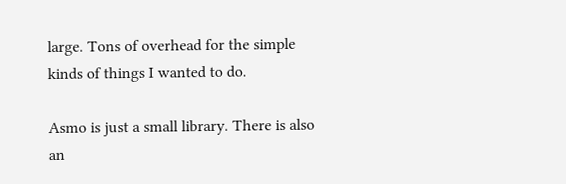large. Tons of overhead for the simple kinds of things I wanted to do.

Asmo is just a small library. There is also an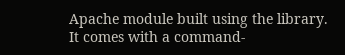Apache module built using the library. It comes with a command-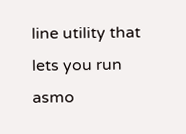line utility that lets you run asmo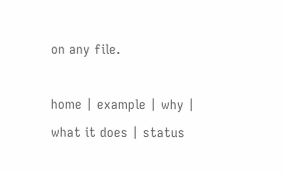on any file.

home | example | why | what it does | status